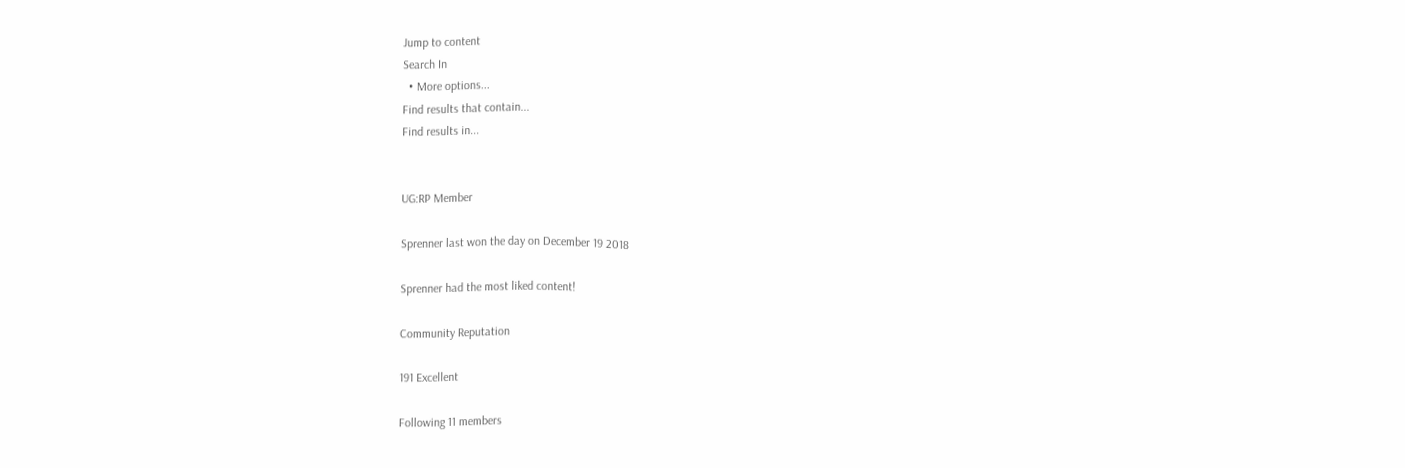Jump to content
Search In
  • More options...
Find results that contain...
Find results in...


UG:RP Member

Sprenner last won the day on December 19 2018

Sprenner had the most liked content!

Community Reputation

191 Excellent

Following 11 members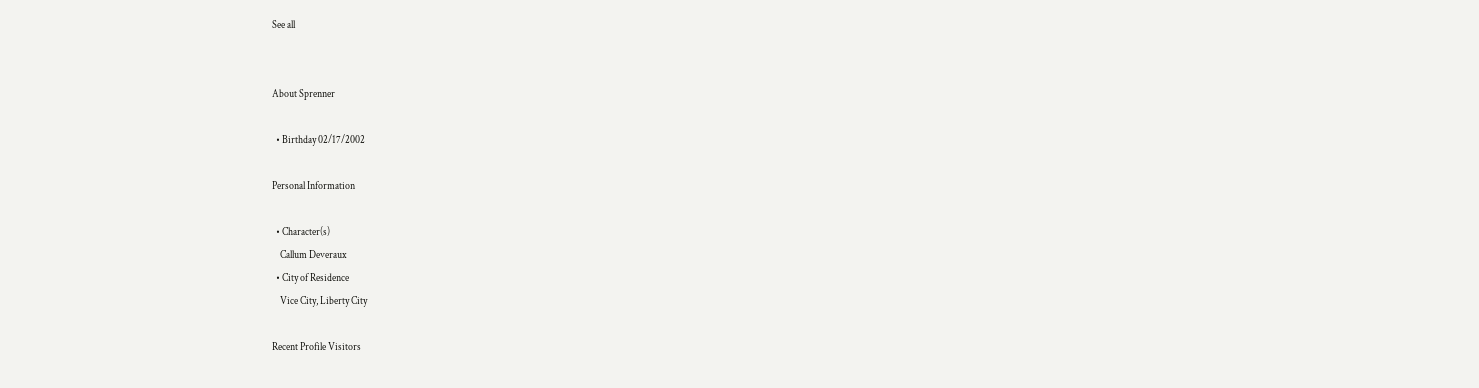See all


About Sprenner

  • Birthday 02/17/2002

Personal Information

  • Character(s)
    Callum Deveraux
  • City of Residence
    Vice City, Liberty City

Recent Profile Visitors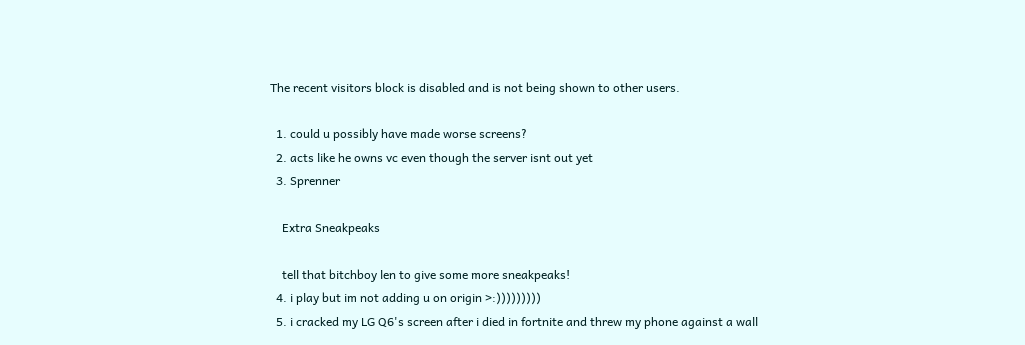The recent visitors block is disabled and is not being shown to other users.

  1. could u possibly have made worse screens?
  2. acts like he owns vc even though the server isnt out yet
  3. Sprenner

    Extra Sneakpeaks

    tell that bitchboy len to give some more sneakpeaks!
  4. i play but im not adding u on origin >:)))))))))
  5. i cracked my LG Q6's screen after i died in fortnite and threw my phone against a wall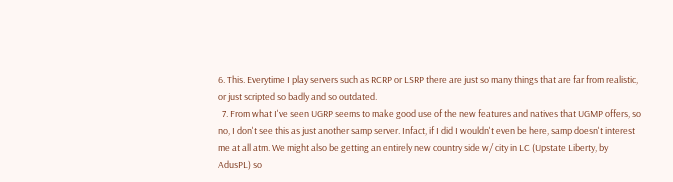6. This. Everytime I play servers such as RCRP or LSRP there are just so many things that are far from realistic, or just scripted so badly and so outdated.
  7. From what I've seen UGRP seems to make good use of the new features and natives that UGMP offers, so no, I don't see this as just another samp server. Infact, if I did I wouldn't even be here, samp doesn't interest me at all atm. We might also be getting an entirely new country side w/ city in LC (Upstate Liberty, by AdusPL) so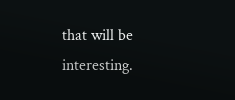that will be interesting.